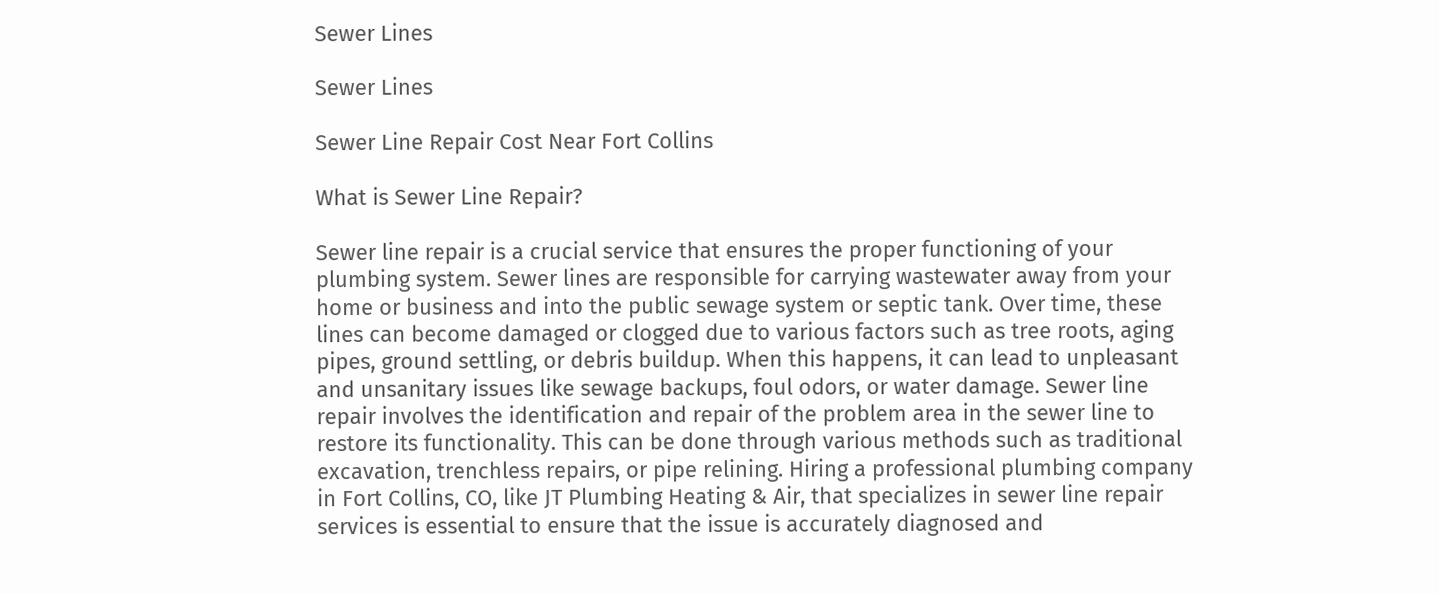Sewer Lines

Sewer Lines

Sewer Line Repair Cost Near Fort Collins

What is Sewer Line Repair?

Sewer line repair is a crucial service that ensures the proper functioning of your plumbing system. Sewer lines are responsible for carrying wastewater away from your home or business and into the public sewage system or septic tank. Over time, these lines can become damaged or clogged due to various factors such as tree roots, aging pipes, ground settling, or debris buildup. When this happens, it can lead to unpleasant and unsanitary issues like sewage backups, foul odors, or water damage. Sewer line repair involves the identification and repair of the problem area in the sewer line to restore its functionality. This can be done through various methods such as traditional excavation, trenchless repairs, or pipe relining. Hiring a professional plumbing company in Fort Collins, CO, like JT Plumbing Heating & Air, that specializes in sewer line repair services is essential to ensure that the issue is accurately diagnosed and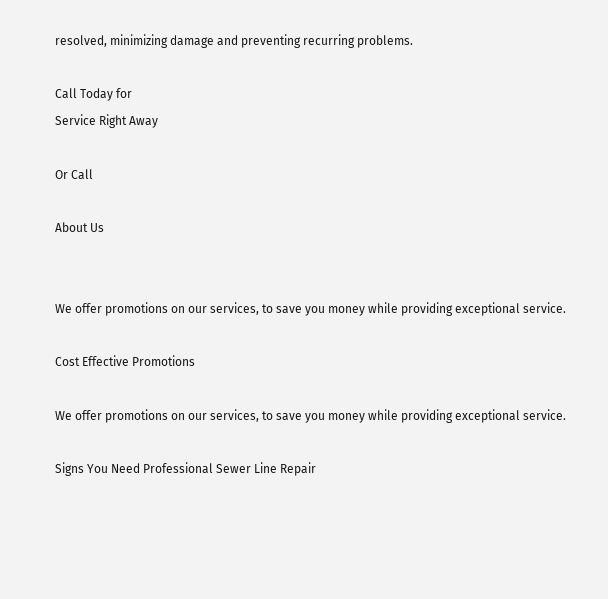resolved, minimizing damage and preventing recurring problems.

Call Today for
Service Right Away

Or Call

About Us


We offer promotions on our services, to save you money while providing exceptional service.

Cost Effective Promotions

We offer promotions on our services, to save you money while providing exceptional service.

Signs You Need Professional Sewer Line Repair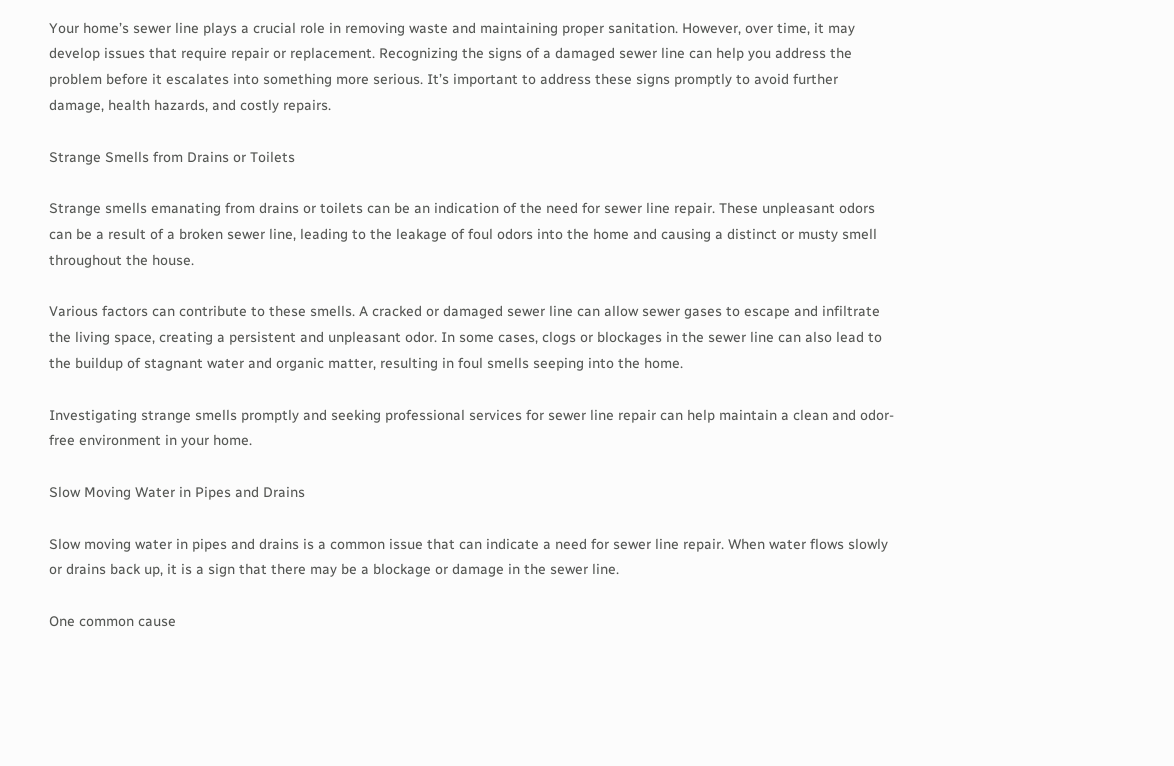Your home’s sewer line plays a crucial role in removing waste and maintaining proper sanitation. However, over time, it may develop issues that require repair or replacement. Recognizing the signs of a damaged sewer line can help you address the problem before it escalates into something more serious. It’s important to address these signs promptly to avoid further damage, health hazards, and costly repairs.

Strange Smells from Drains or Toilets

Strange smells emanating from drains or toilets can be an indication of the need for sewer line repair. These unpleasant odors can be a result of a broken sewer line, leading to the leakage of foul odors into the home and causing a distinct or musty smell throughout the house.

Various factors can contribute to these smells. A cracked or damaged sewer line can allow sewer gases to escape and infiltrate the living space, creating a persistent and unpleasant odor. In some cases, clogs or blockages in the sewer line can also lead to the buildup of stagnant water and organic matter, resulting in foul smells seeping into the home.

Investigating strange smells promptly and seeking professional services for sewer line repair can help maintain a clean and odor-free environment in your home.

Slow Moving Water in Pipes and Drains

Slow moving water in pipes and drains is a common issue that can indicate a need for sewer line repair. When water flows slowly or drains back up, it is a sign that there may be a blockage or damage in the sewer line.

One common cause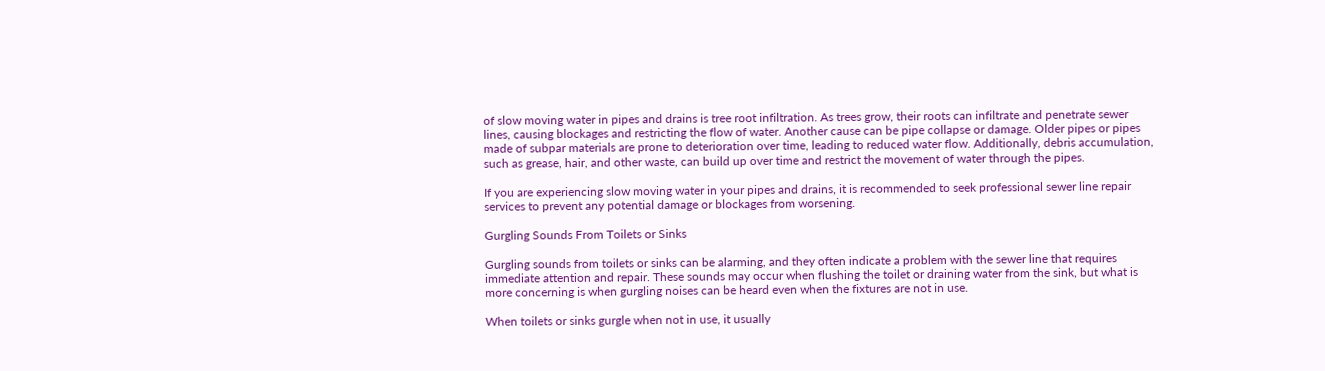of slow moving water in pipes and drains is tree root infiltration. As trees grow, their roots can infiltrate and penetrate sewer lines, causing blockages and restricting the flow of water. Another cause can be pipe collapse or damage. Older pipes or pipes made of subpar materials are prone to deterioration over time, leading to reduced water flow. Additionally, debris accumulation, such as grease, hair, and other waste, can build up over time and restrict the movement of water through the pipes.

If you are experiencing slow moving water in your pipes and drains, it is recommended to seek professional sewer line repair services to prevent any potential damage or blockages from worsening.

Gurgling Sounds From Toilets or Sinks

Gurgling sounds from toilets or sinks can be alarming, and they often indicate a problem with the sewer line that requires immediate attention and repair. These sounds may occur when flushing the toilet or draining water from the sink, but what is more concerning is when gurgling noises can be heard even when the fixtures are not in use.

When toilets or sinks gurgle when not in use, it usually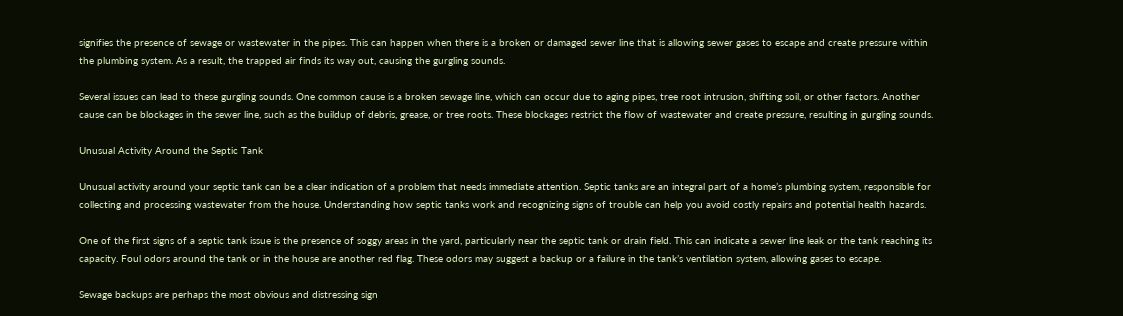signifies the presence of sewage or wastewater in the pipes. This can happen when there is a broken or damaged sewer line that is allowing sewer gases to escape and create pressure within the plumbing system. As a result, the trapped air finds its way out, causing the gurgling sounds.

Several issues can lead to these gurgling sounds. One common cause is a broken sewage line, which can occur due to aging pipes, tree root intrusion, shifting soil, or other factors. Another cause can be blockages in the sewer line, such as the buildup of debris, grease, or tree roots. These blockages restrict the flow of wastewater and create pressure, resulting in gurgling sounds.

Unusual Activity Around the Septic Tank

Unusual activity around your septic tank can be a clear indication of a problem that needs immediate attention. Septic tanks are an integral part of a home’s plumbing system, responsible for collecting and processing wastewater from the house. Understanding how septic tanks work and recognizing signs of trouble can help you avoid costly repairs and potential health hazards.

One of the first signs of a septic tank issue is the presence of soggy areas in the yard, particularly near the septic tank or drain field. This can indicate a sewer line leak or the tank reaching its capacity. Foul odors around the tank or in the house are another red flag. These odors may suggest a backup or a failure in the tank’s ventilation system, allowing gases to escape.

Sewage backups are perhaps the most obvious and distressing sign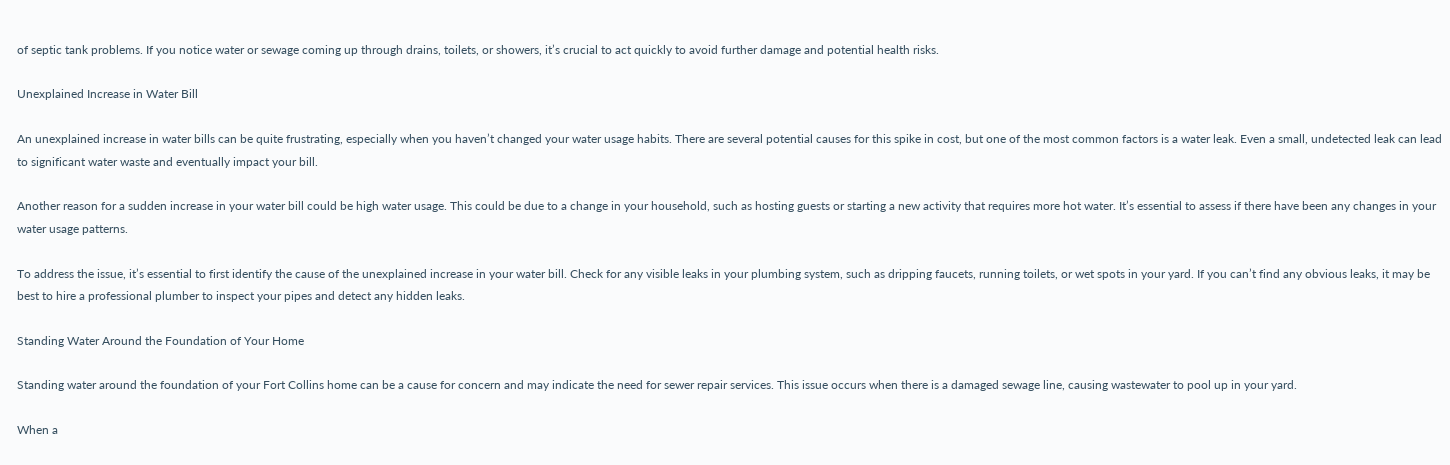of septic tank problems. If you notice water or sewage coming up through drains, toilets, or showers, it’s crucial to act quickly to avoid further damage and potential health risks.

Unexplained Increase in Water Bill

An unexplained increase in water bills can be quite frustrating, especially when you haven’t changed your water usage habits. There are several potential causes for this spike in cost, but one of the most common factors is a water leak. Even a small, undetected leak can lead to significant water waste and eventually impact your bill.

Another reason for a sudden increase in your water bill could be high water usage. This could be due to a change in your household, such as hosting guests or starting a new activity that requires more hot water. It’s essential to assess if there have been any changes in your water usage patterns.

To address the issue, it’s essential to first identify the cause of the unexplained increase in your water bill. Check for any visible leaks in your plumbing system, such as dripping faucets, running toilets, or wet spots in your yard. If you can’t find any obvious leaks, it may be best to hire a professional plumber to inspect your pipes and detect any hidden leaks.

Standing Water Around the Foundation of Your Home

Standing water around the foundation of your Fort Collins home can be a cause for concern and may indicate the need for sewer repair services. This issue occurs when there is a damaged sewage line, causing wastewater to pool up in your yard.

When a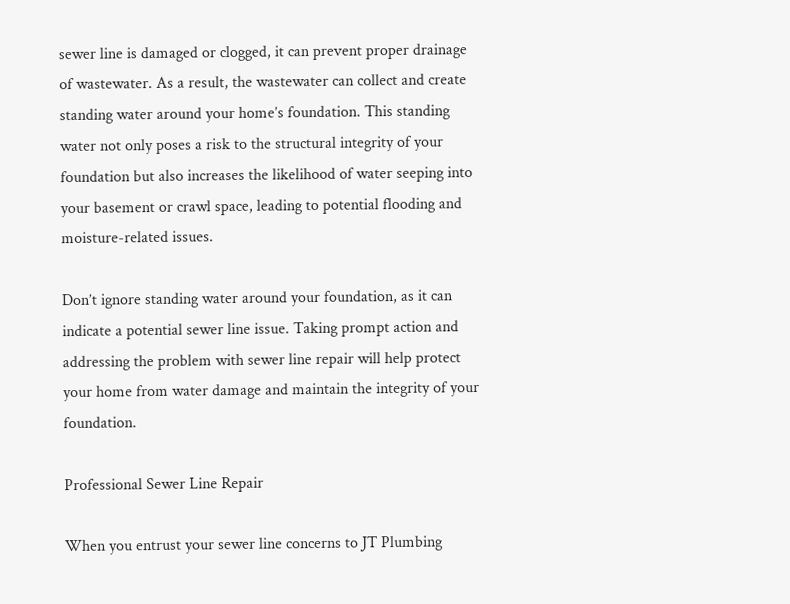sewer line is damaged or clogged, it can prevent proper drainage of wastewater. As a result, the wastewater can collect and create standing water around your home’s foundation. This standing water not only poses a risk to the structural integrity of your foundation but also increases the likelihood of water seeping into your basement or crawl space, leading to potential flooding and moisture-related issues.

Don’t ignore standing water around your foundation, as it can indicate a potential sewer line issue. Taking prompt action and addressing the problem with sewer line repair will help protect your home from water damage and maintain the integrity of your foundation.

Professional Sewer Line Repair

When you entrust your sewer line concerns to JT Plumbing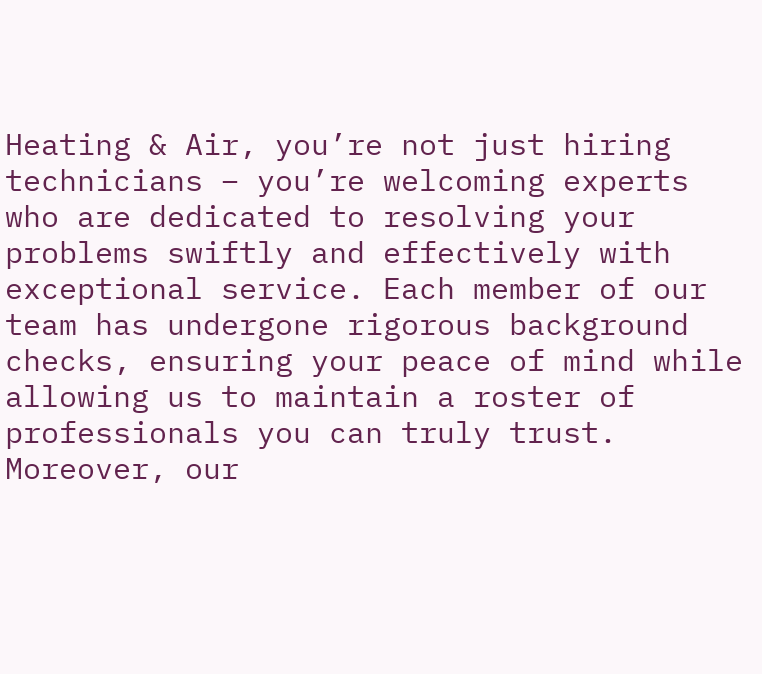Heating & Air, you’re not just hiring technicians – you’re welcoming experts who are dedicated to resolving your problems swiftly and effectively with exceptional service. Each member of our team has undergone rigorous background checks, ensuring your peace of mind while allowing us to maintain a roster of professionals you can truly trust. Moreover, our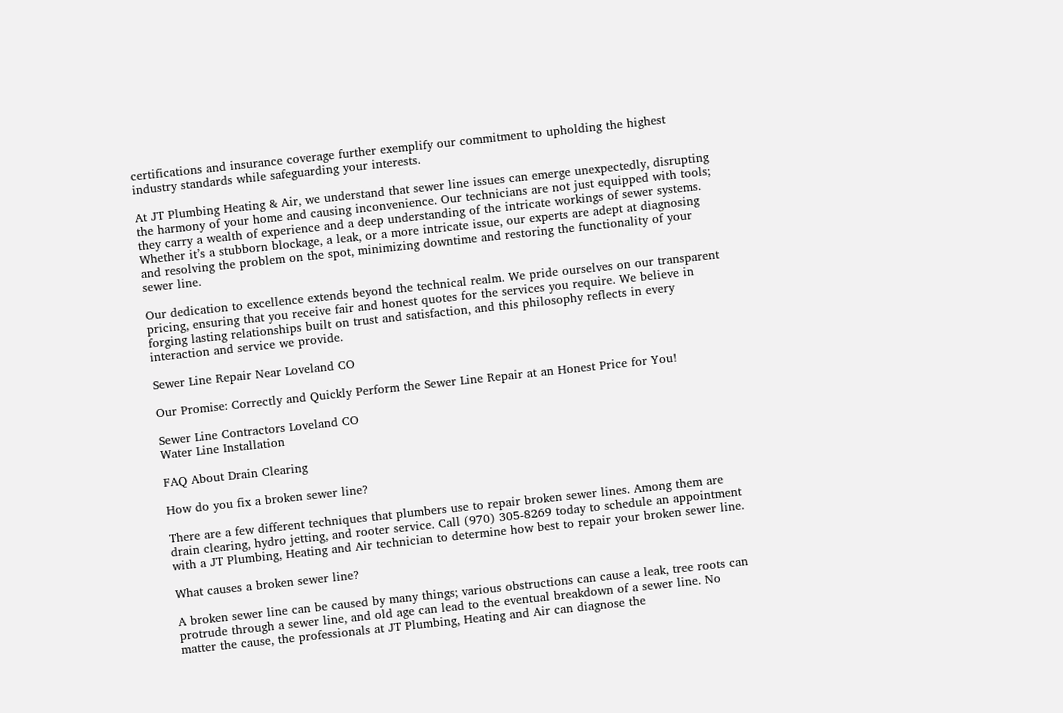certifications and insurance coverage further exemplify our commitment to upholding the highest industry standards while safeguarding your interests.

At JT Plumbing Heating & Air, we understand that sewer line issues can emerge unexpectedly, disrupting the harmony of your home and causing inconvenience. Our technicians are not just equipped with tools; they carry a wealth of experience and a deep understanding of the intricate workings of sewer systems. Whether it’s a stubborn blockage, a leak, or a more intricate issue, our experts are adept at diagnosing and resolving the problem on the spot, minimizing downtime and restoring the functionality of your sewer line.

Our dedication to excellence extends beyond the technical realm. We pride ourselves on our transparent pricing, ensuring that you receive fair and honest quotes for the services you require. We believe in forging lasting relationships built on trust and satisfaction, and this philosophy reflects in every interaction and service we provide.

Sewer Line Repair Near Loveland CO

Our Promise: Correctly and Quickly Perform the Sewer Line Repair at an Honest Price for You!

Sewer Line Contractors Loveland CO
Water Line Installation

FAQ About Drain Clearing

How do you fix a broken sewer line?

There are a few different techniques that plumbers use to repair broken sewer lines. Among them are drain clearing, hydro jetting, and rooter service. Call (970) 305-8269 today to schedule an appointment with a JT Plumbing, Heating and Air technician to determine how best to repair your broken sewer line.

What causes a broken sewer line?

A broken sewer line can be caused by many things; various obstructions can cause a leak, tree roots can protrude through a sewer line, and old age can lead to the eventual breakdown of a sewer line. No matter the cause, the professionals at JT Plumbing, Heating and Air can diagnose the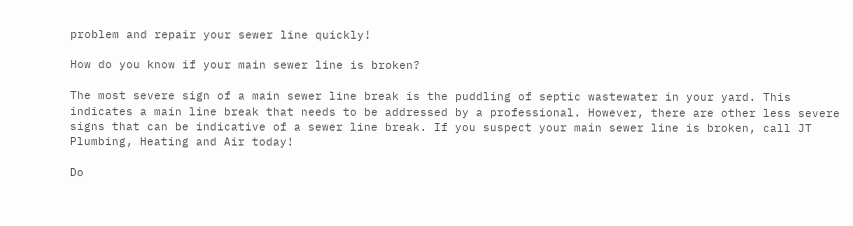problem and repair your sewer line quickly!

How do you know if your main sewer line is broken?

The most severe sign of a main sewer line break is the puddling of septic wastewater in your yard. This indicates a main line break that needs to be addressed by a professional. However, there are other less severe signs that can be indicative of a sewer line break. If you suspect your main sewer line is broken, call JT Plumbing, Heating and Air today!

Do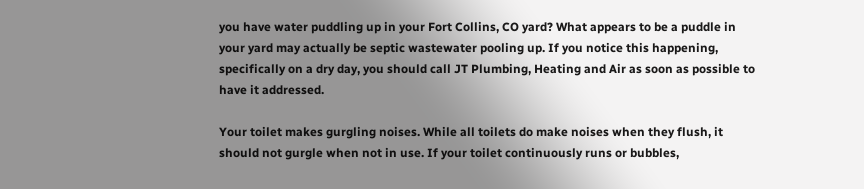you have water puddling up in your Fort Collins, CO yard? What appears to be a puddle in your yard may actually be septic wastewater pooling up. If you notice this happening, specifically on a dry day, you should call JT Plumbing, Heating and Air as soon as possible to have it addressed.

Your toilet makes gurgling noises. While all toilets do make noises when they flush, it should not gurgle when not in use. If your toilet continuously runs or bubbles,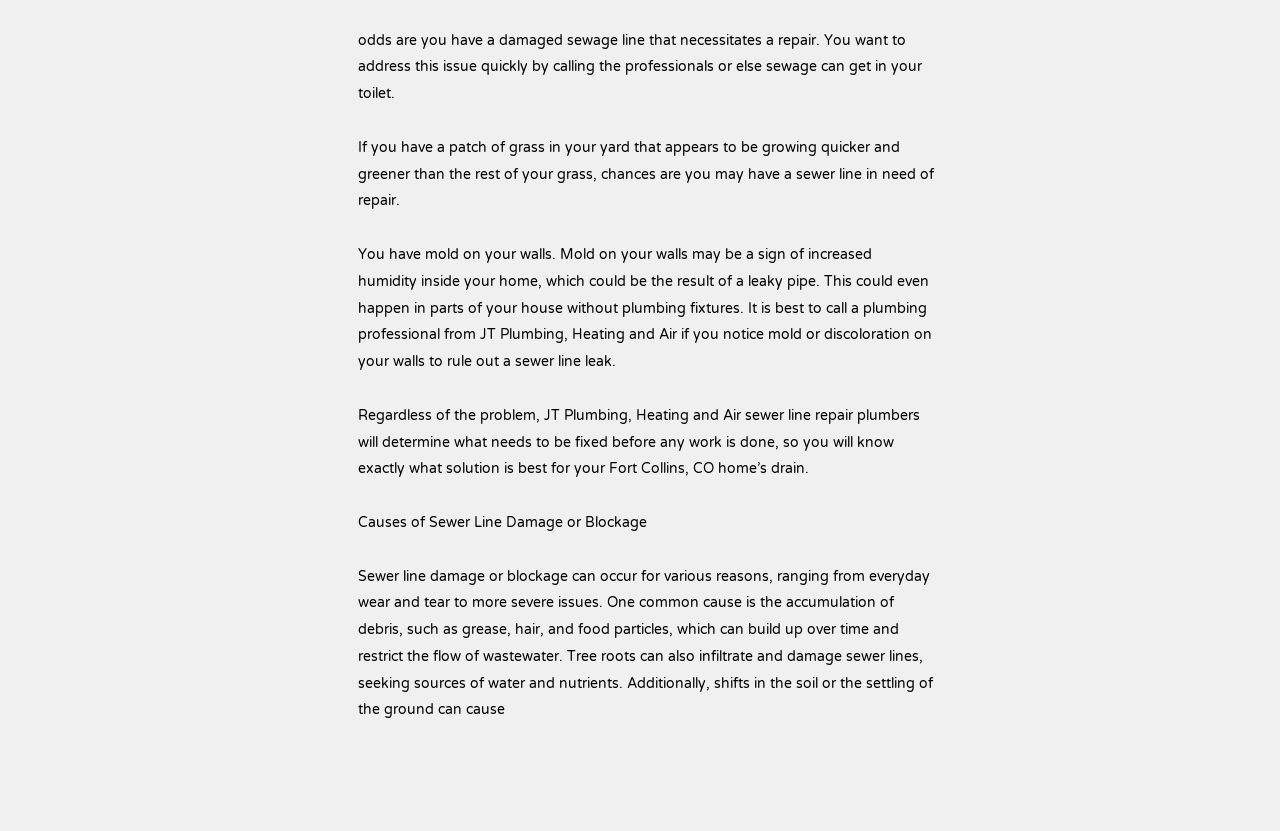odds are you have a damaged sewage line that necessitates a repair. You want to address this issue quickly by calling the professionals or else sewage can get in your toilet.

If you have a patch of grass in your yard that appears to be growing quicker and greener than the rest of your grass, chances are you may have a sewer line in need of repair.

You have mold on your walls. Mold on your walls may be a sign of increased humidity inside your home, which could be the result of a leaky pipe. This could even happen in parts of your house without plumbing fixtures. It is best to call a plumbing professional from JT Plumbing, Heating and Air if you notice mold or discoloration on your walls to rule out a sewer line leak.

Regardless of the problem, JT Plumbing, Heating and Air sewer line repair plumbers will determine what needs to be fixed before any work is done, so you will know exactly what solution is best for your Fort Collins, CO home’s drain.

Causes of Sewer Line Damage or Blockage

Sewer line damage or blockage can occur for various reasons, ranging from everyday wear and tear to more severe issues. One common cause is the accumulation of debris, such as grease, hair, and food particles, which can build up over time and restrict the flow of wastewater. Tree roots can also infiltrate and damage sewer lines, seeking sources of water and nutrients. Additionally, shifts in the soil or the settling of the ground can cause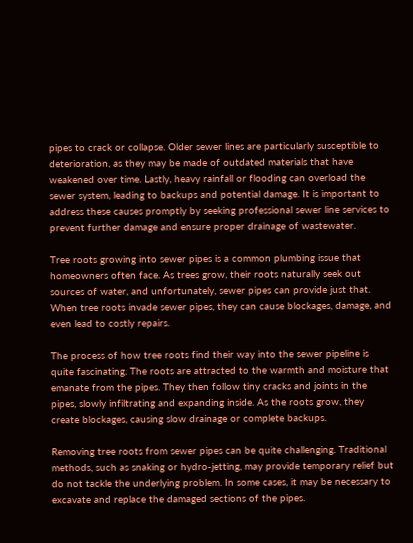pipes to crack or collapse. Older sewer lines are particularly susceptible to deterioration, as they may be made of outdated materials that have weakened over time. Lastly, heavy rainfall or flooding can overload the sewer system, leading to backups and potential damage. It is important to address these causes promptly by seeking professional sewer line services to prevent further damage and ensure proper drainage of wastewater.

Tree roots growing into sewer pipes is a common plumbing issue that homeowners often face. As trees grow, their roots naturally seek out sources of water, and unfortunately, sewer pipes can provide just that. When tree roots invade sewer pipes, they can cause blockages, damage, and even lead to costly repairs.

The process of how tree roots find their way into the sewer pipeline is quite fascinating. The roots are attracted to the warmth and moisture that emanate from the pipes. They then follow tiny cracks and joints in the pipes, slowly infiltrating and expanding inside. As the roots grow, they create blockages, causing slow drainage or complete backups.

Removing tree roots from sewer pipes can be quite challenging. Traditional methods, such as snaking or hydro-jetting, may provide temporary relief but do not tackle the underlying problem. In some cases, it may be necessary to excavate and replace the damaged sections of the pipes.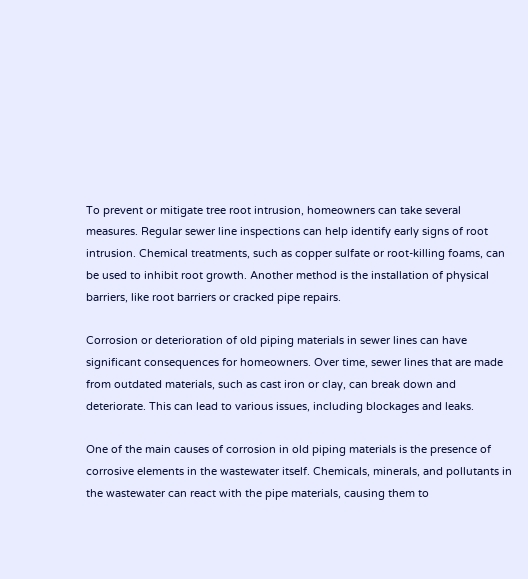To prevent or mitigate tree root intrusion, homeowners can take several measures. Regular sewer line inspections can help identify early signs of root intrusion. Chemical treatments, such as copper sulfate or root-killing foams, can be used to inhibit root growth. Another method is the installation of physical barriers, like root barriers or cracked pipe repairs.

Corrosion or deterioration of old piping materials in sewer lines can have significant consequences for homeowners. Over time, sewer lines that are made from outdated materials, such as cast iron or clay, can break down and deteriorate. This can lead to various issues, including blockages and leaks.

One of the main causes of corrosion in old piping materials is the presence of corrosive elements in the wastewater itself. Chemicals, minerals, and pollutants in the wastewater can react with the pipe materials, causing them to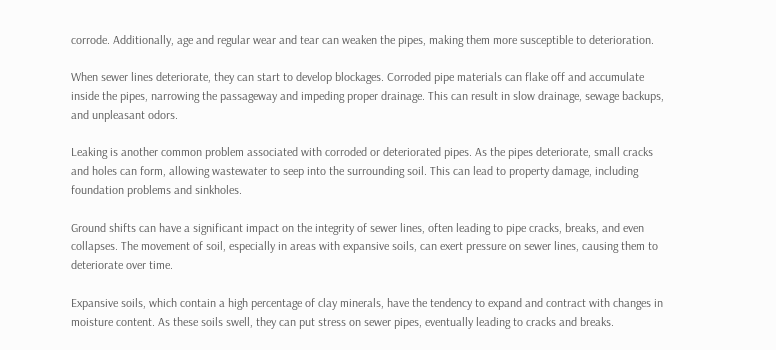corrode. Additionally, age and regular wear and tear can weaken the pipes, making them more susceptible to deterioration.

When sewer lines deteriorate, they can start to develop blockages. Corroded pipe materials can flake off and accumulate inside the pipes, narrowing the passageway and impeding proper drainage. This can result in slow drainage, sewage backups, and unpleasant odors.

Leaking is another common problem associated with corroded or deteriorated pipes. As the pipes deteriorate, small cracks and holes can form, allowing wastewater to seep into the surrounding soil. This can lead to property damage, including foundation problems and sinkholes.

Ground shifts can have a significant impact on the integrity of sewer lines, often leading to pipe cracks, breaks, and even collapses. The movement of soil, especially in areas with expansive soils, can exert pressure on sewer lines, causing them to deteriorate over time.

Expansive soils, which contain a high percentage of clay minerals, have the tendency to expand and contract with changes in moisture content. As these soils swell, they can put stress on sewer pipes, eventually leading to cracks and breaks.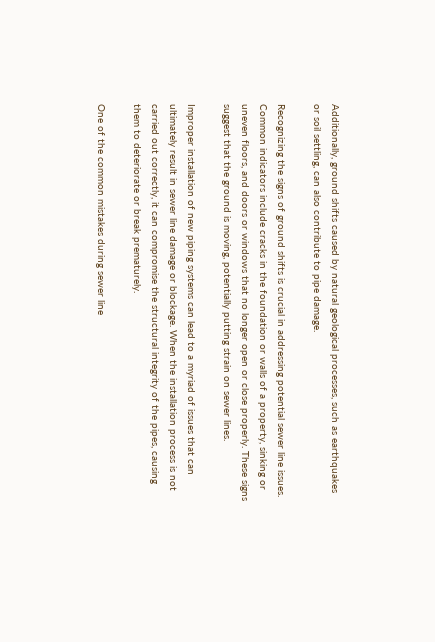Additionally, ground shifts caused by natural geological processes, such as earthquakes or soil settling, can also contribute to pipe damage.

Recognizing the signs of ground shifts is crucial in addressing potential sewer line issues. Common indicators include cracks in the foundation or walls of a property, sinking or uneven floors, and doors or windows that no longer open or close properly. These signs suggest that the ground is moving, potentially putting strain on sewer lines.

Improper installation of new piping systems can lead to a myriad of issues that can ultimately result in sewer line damage or blockage. When the installation process is not carried out correctly, it can compromise the structural integrity of the pipes, causing them to deteriorate or break prematurely.

One of the common mistakes during sewer line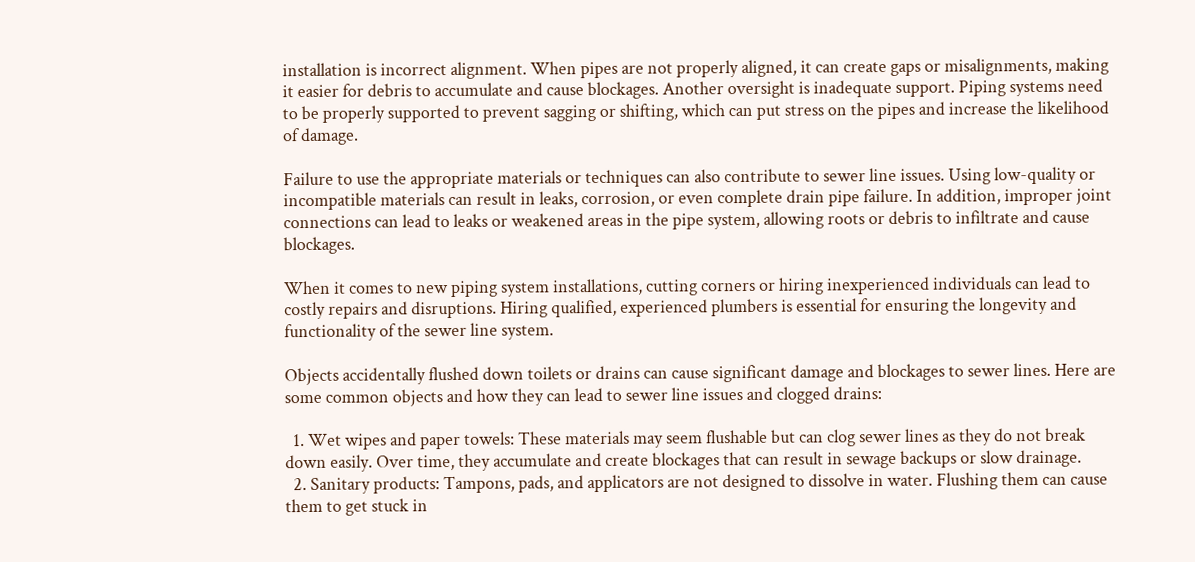installation is incorrect alignment. When pipes are not properly aligned, it can create gaps or misalignments, making it easier for debris to accumulate and cause blockages. Another oversight is inadequate support. Piping systems need to be properly supported to prevent sagging or shifting, which can put stress on the pipes and increase the likelihood of damage.

Failure to use the appropriate materials or techniques can also contribute to sewer line issues. Using low-quality or incompatible materials can result in leaks, corrosion, or even complete drain pipe failure. In addition, improper joint connections can lead to leaks or weakened areas in the pipe system, allowing roots or debris to infiltrate and cause blockages.

When it comes to new piping system installations, cutting corners or hiring inexperienced individuals can lead to costly repairs and disruptions. Hiring qualified, experienced plumbers is essential for ensuring the longevity and functionality of the sewer line system.

Objects accidentally flushed down toilets or drains can cause significant damage and blockages to sewer lines. Here are some common objects and how they can lead to sewer line issues and clogged drains:

  1. Wet wipes and paper towels: These materials may seem flushable but can clog sewer lines as they do not break down easily. Over time, they accumulate and create blockages that can result in sewage backups or slow drainage.
  2. Sanitary products: Tampons, pads, and applicators are not designed to dissolve in water. Flushing them can cause them to get stuck in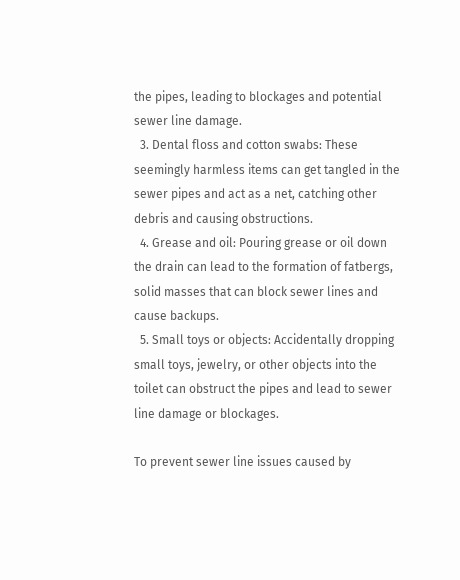the pipes, leading to blockages and potential sewer line damage.
  3. Dental floss and cotton swabs: These seemingly harmless items can get tangled in the sewer pipes and act as a net, catching other debris and causing obstructions.
  4. Grease and oil: Pouring grease or oil down the drain can lead to the formation of fatbergs, solid masses that can block sewer lines and cause backups.
  5. Small toys or objects: Accidentally dropping small toys, jewelry, or other objects into the toilet can obstruct the pipes and lead to sewer line damage or blockages.

To prevent sewer line issues caused by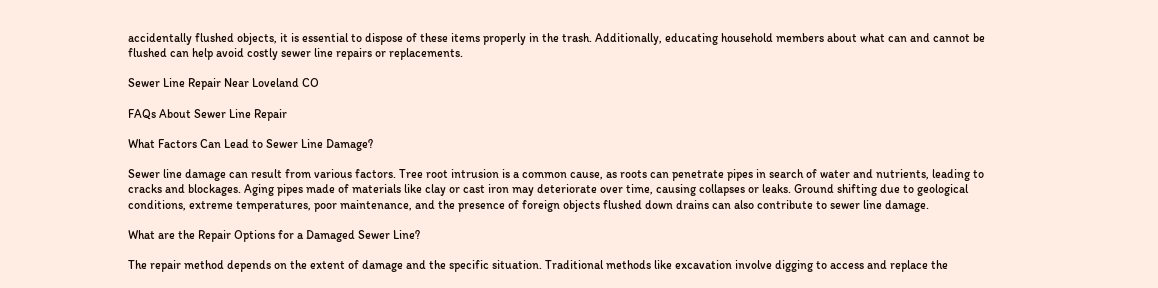accidentally flushed objects, it is essential to dispose of these items properly in the trash. Additionally, educating household members about what can and cannot be flushed can help avoid costly sewer line repairs or replacements.

Sewer Line Repair Near Loveland CO

FAQs About Sewer Line Repair

What Factors Can Lead to Sewer Line Damage?

Sewer line damage can result from various factors. Tree root intrusion is a common cause, as roots can penetrate pipes in search of water and nutrients, leading to cracks and blockages. Aging pipes made of materials like clay or cast iron may deteriorate over time, causing collapses or leaks. Ground shifting due to geological conditions, extreme temperatures, poor maintenance, and the presence of foreign objects flushed down drains can also contribute to sewer line damage.

What are the Repair Options for a Damaged Sewer Line?

The repair method depends on the extent of damage and the specific situation. Traditional methods like excavation involve digging to access and replace the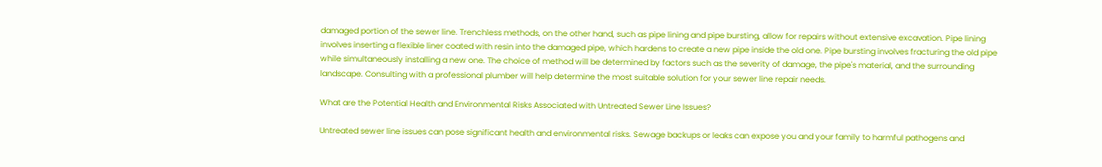damaged portion of the sewer line. Trenchless methods, on the other hand, such as pipe lining and pipe bursting, allow for repairs without extensive excavation. Pipe lining involves inserting a flexible liner coated with resin into the damaged pipe, which hardens to create a new pipe inside the old one. Pipe bursting involves fracturing the old pipe while simultaneously installing a new one. The choice of method will be determined by factors such as the severity of damage, the pipe's material, and the surrounding landscape. Consulting with a professional plumber will help determine the most suitable solution for your sewer line repair needs.

What are the Potential Health and Environmental Risks Associated with Untreated Sewer Line Issues?

Untreated sewer line issues can pose significant health and environmental risks. Sewage backups or leaks can expose you and your family to harmful pathogens and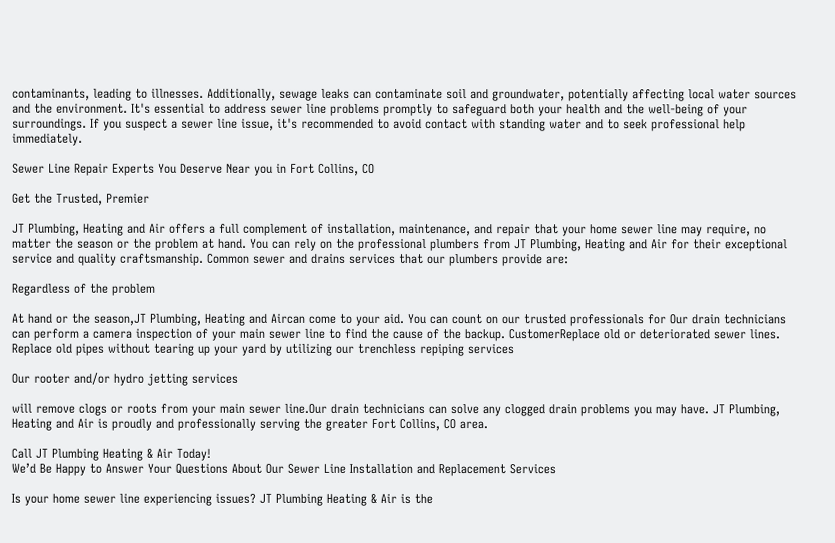contaminants, leading to illnesses. Additionally, sewage leaks can contaminate soil and groundwater, potentially affecting local water sources and the environment. It's essential to address sewer line problems promptly to safeguard both your health and the well-being of your surroundings. If you suspect a sewer line issue, it's recommended to avoid contact with standing water and to seek professional help immediately.

Sewer Line Repair Experts You Deserve Near you in Fort Collins, CO

Get the Trusted, Premier

JT Plumbing, Heating and Air offers a full complement of installation, maintenance, and repair that your home sewer line may require, no matter the season or the problem at hand. You can rely on the professional plumbers from JT Plumbing, Heating and Air for their exceptional service and quality craftsmanship. Common sewer and drains services that our plumbers provide are:

Regardless of the problem

At hand or the season,JT Plumbing, Heating and Aircan come to your aid. You can count on our trusted professionals for Our drain technicians can perform a camera inspection of your main sewer line to find the cause of the backup. CustomerReplace old or deteriorated sewer lines. Replace old pipes without tearing up your yard by utilizing our trenchless repiping services

Our rooter and/or hydro jetting services

will remove clogs or roots from your main sewer line.Our drain technicians can solve any clogged drain problems you may have. JT Plumbing, Heating and Air is proudly and professionally serving the greater Fort Collins, CO area.

Call JT Plumbing Heating & Air Today!
We’d Be Happy to Answer Your Questions About Our Sewer Line Installation and Replacement Services

Is your home sewer line experiencing issues? JT Plumbing Heating & Air is the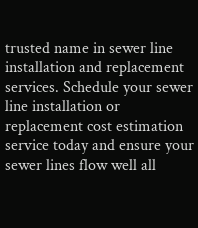trusted name in sewer line installation and replacement services. Schedule your sewer line installation or replacement cost estimation service today and ensure your sewer lines flow well all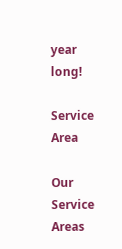year long!

Service Area

Our Service Areas